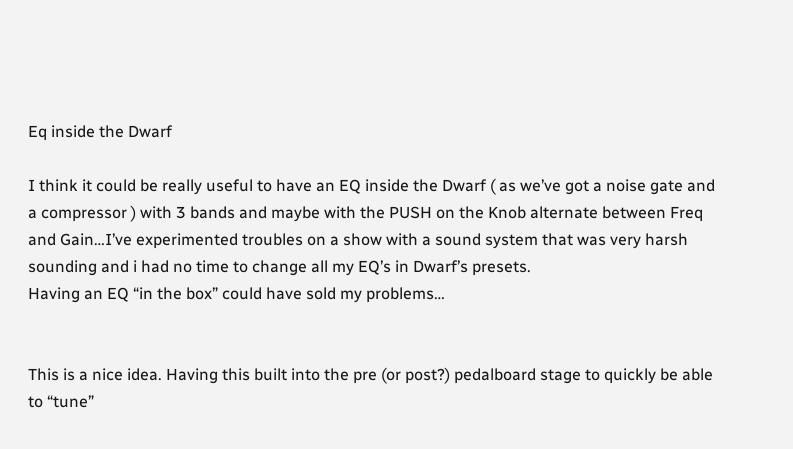Eq inside the Dwarf

I think it could be really useful to have an EQ inside the Dwarf ( as we’ve got a noise gate and a compressor ) with 3 bands and maybe with the PUSH on the Knob alternate between Freq and Gain…I’ve experimented troubles on a show with a sound system that was very harsh sounding and i had no time to change all my EQ’s in Dwarf’s presets.
Having an EQ “in the box” could have sold my problems…


This is a nice idea. Having this built into the pre (or post?) pedalboard stage to quickly be able to “tune”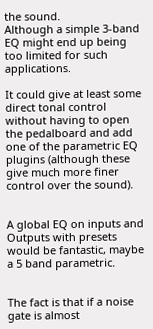the sound.
Although a simple 3-band EQ might end up being too limited for such applications.

It could give at least some direct tonal control without having to open the pedalboard and add one of the parametric EQ plugins (although these give much more finer control over the sound).


A global EQ on inputs and Outputs with presets would be fantastic, maybe a 5 band parametric.


The fact is that if a noise gate is almost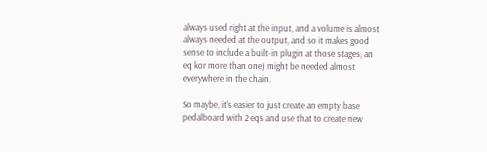always used right at the input, and a volume is almost always needed at the output, and so it makes good sense to include a built-in plugin at those stages, an eq kor more than one) might be needed almost everywhere in the chain.

So maybe, it’s easier to just create an empty base pedalboard with 2 eqs and use that to create new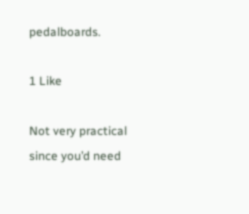pedalboards.

1 Like

Not very practical since you’d need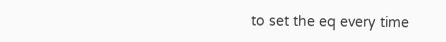to set the eq every time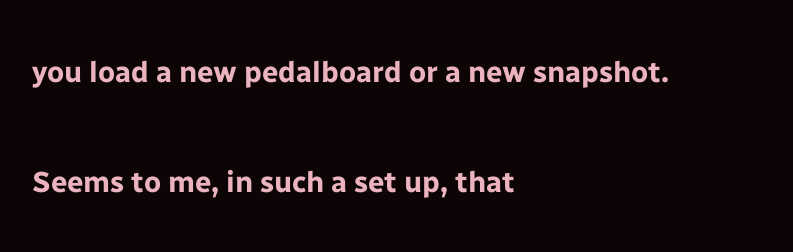you load a new pedalboard or a new snapshot.

Seems to me, in such a set up, that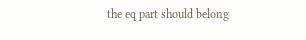the eq part should belong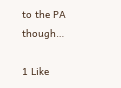to the PA though…

1 Like